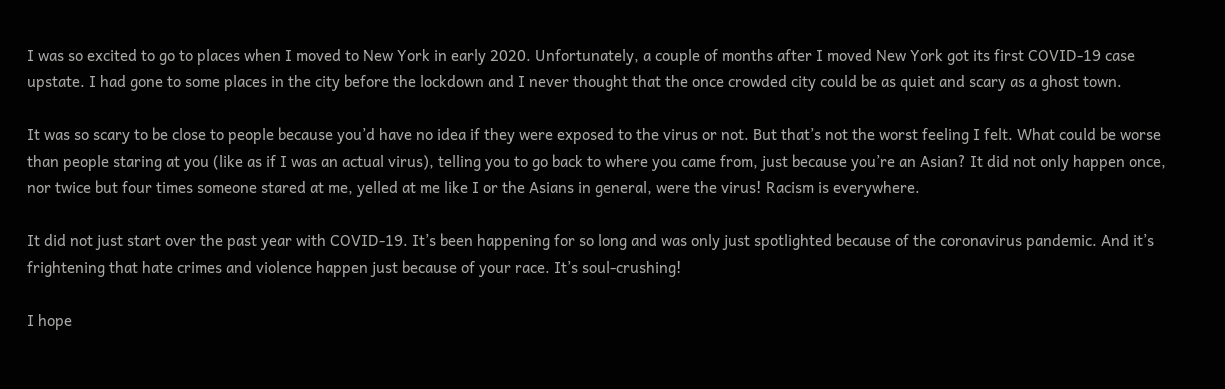I was so excited to go to places when I moved to New York in early 2020. Unfortunately, a couple of months after I moved New York got its first COVID-19 case upstate. I had gone to some places in the city before the lockdown and I never thought that the once crowded city could be as quiet and scary as a ghost town.

It was so scary to be close to people because you’d have no idea if they were exposed to the virus or not. But that’s not the worst feeling I felt. What could be worse than people staring at you (like as if I was an actual virus), telling you to go back to where you came from, just because you’re an Asian? It did not only happen once, nor twice but four times someone stared at me, yelled at me like I or the Asians in general, were the virus! Racism is everywhere.

It did not just start over the past year with COVID-19. It’s been happening for so long and was only just spotlighted because of the coronavirus pandemic. And it’s frightening that hate crimes and violence happen just because of your race. It’s soul-crushing!

I hope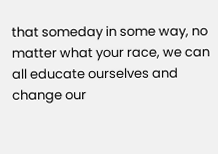that someday in some way, no matter what your race, we can all educate ourselves and change our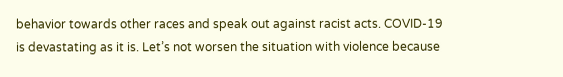behavior towards other races and speak out against racist acts. COVID-19 is devastating as it is. Let’s not worsen the situation with violence because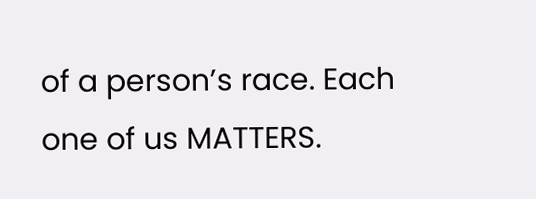of a person’s race. Each one of us MATTERS.